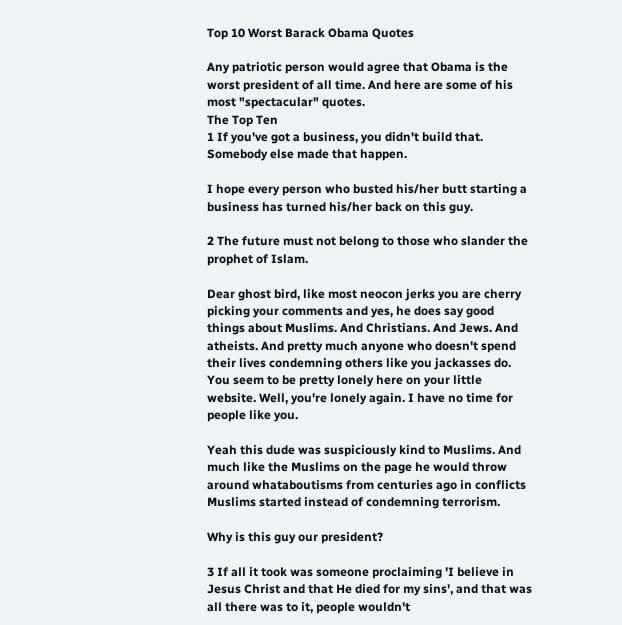Top 10 Worst Barack Obama Quotes

Any patriotic person would agree that Obama is the worst president of all time. And here are some of his most "spectacular" quotes.
The Top Ten
1 If you've got a business, you didn't build that. Somebody else made that happen.

I hope every person who busted his/her butt starting a business has turned his/her back on this guy.

2 The future must not belong to those who slander the prophet of Islam.

Dear ghost bird, like most neocon jerks you are cherry picking your comments and yes, he does say good things about Muslims. And Christians. And Jews. And atheists. And pretty much anyone who doesn't spend their lives condemning others like you jackasses do. You seem to be pretty lonely here on your little website. Well, you're lonely again. I have no time for people like you.

Yeah this dude was suspiciously kind to Muslims. And much like the Muslims on the page he would throw around whataboutisms from centuries ago in conflicts Muslims started instead of condemning terrorism.

Why is this guy our president?

3 If all it took was someone proclaiming 'I believe in Jesus Christ and that He died for my sins', and that was all there was to it, people wouldn't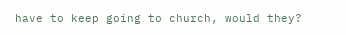have to keep going to church, would they?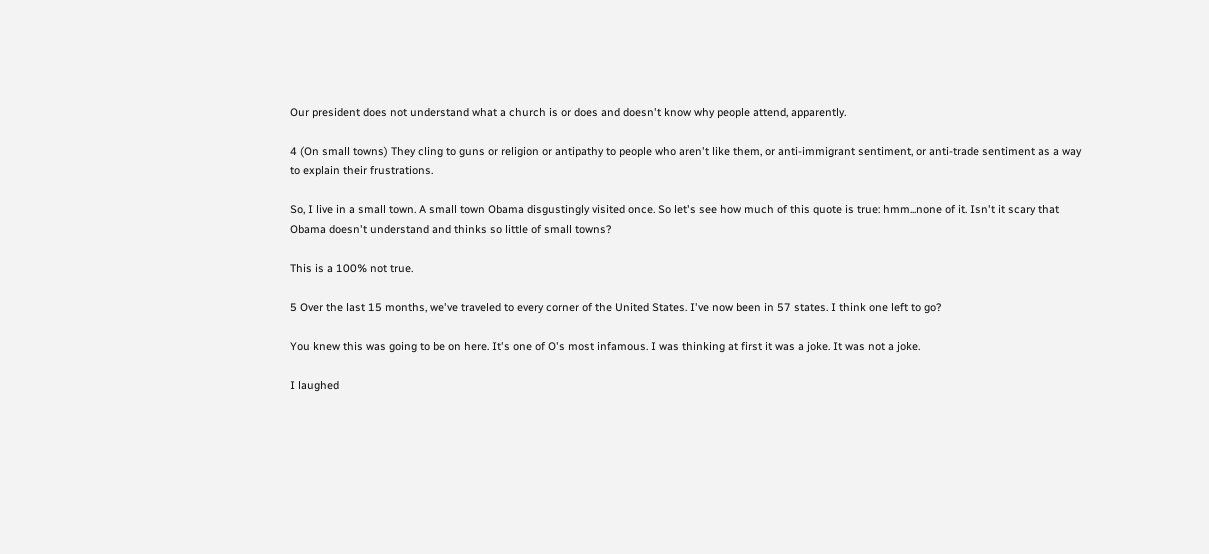Our president does not understand what a church is or does and doesn't know why people attend, apparently.

4 (On small towns) They cling to guns or religion or antipathy to people who aren't like them, or anti-immigrant sentiment, or anti-trade sentiment as a way to explain their frustrations.

So, I live in a small town. A small town Obama disgustingly visited once. So let's see how much of this quote is true: hmm...none of it. Isn't it scary that Obama doesn't understand and thinks so little of small towns?

This is a 100% not true.

5 Over the last 15 months, we've traveled to every corner of the United States. I've now been in 57 states. I think one left to go?

You knew this was going to be on here. It's one of O's most infamous. I was thinking at first it was a joke. It was not a joke.

I laughed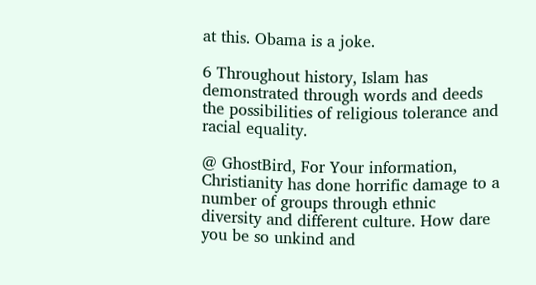at this. Obama is a joke.

6 Throughout history, Islam has demonstrated through words and deeds the possibilities of religious tolerance and racial equality.

@ GhostBird, For Your information, Christianity has done horrific damage to a number of groups through ethnic diversity and different culture. How dare you be so unkind and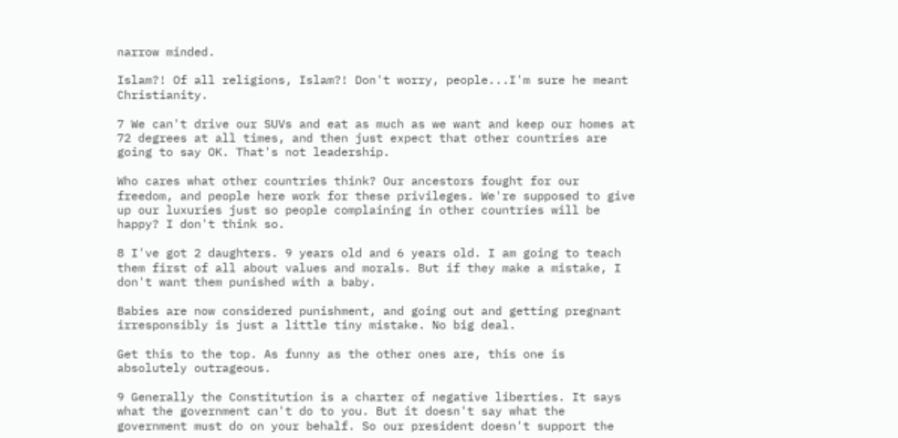narrow minded.

Islam?! Of all religions, Islam?! Don't worry, people...I'm sure he meant Christianity.

7 We can't drive our SUVs and eat as much as we want and keep our homes at 72 degrees at all times, and then just expect that other countries are going to say OK. That's not leadership.

Who cares what other countries think? Our ancestors fought for our freedom, and people here work for these privileges. We're supposed to give up our luxuries just so people complaining in other countries will be happy? I don't think so.

8 I've got 2 daughters. 9 years old and 6 years old. I am going to teach them first of all about values and morals. But if they make a mistake, I don't want them punished with a baby.

Babies are now considered punishment, and going out and getting pregnant irresponsibly is just a little tiny mistake. No big deal.

Get this to the top. As funny as the other ones are, this one is absolutely outrageous.

9 Generally the Constitution is a charter of negative liberties. It says what the government can't do to you. But it doesn't say what the government must do on your behalf. So our president doesn't support the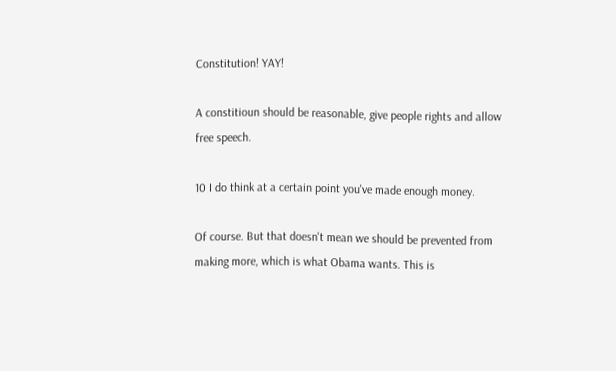Constitution! YAY!

A constitioun should be reasonable, give people rights and allow free speech.

10 I do think at a certain point you've made enough money.

Of course. But that doesn't mean we should be prevented from making more, which is what Obama wants. This is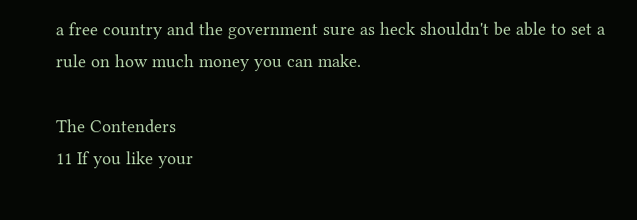a free country and the government sure as heck shouldn't be able to set a rule on how much money you can make.

The Contenders
11 If you like your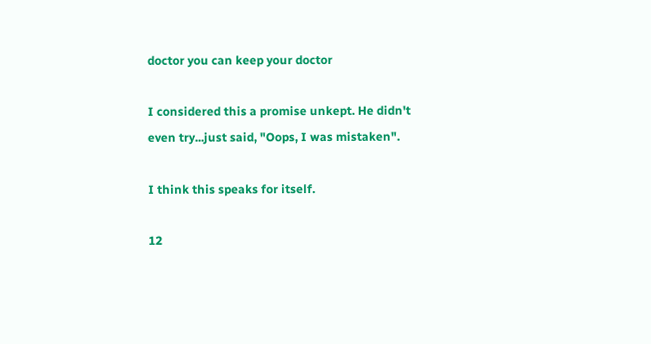doctor you can keep your doctor

I considered this a promise unkept. He didn't even try...just said, "Oops, I was mistaken".

I think this speaks for itself.

12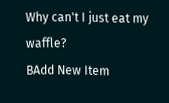Why can't I just eat my waffle?
BAdd New Item